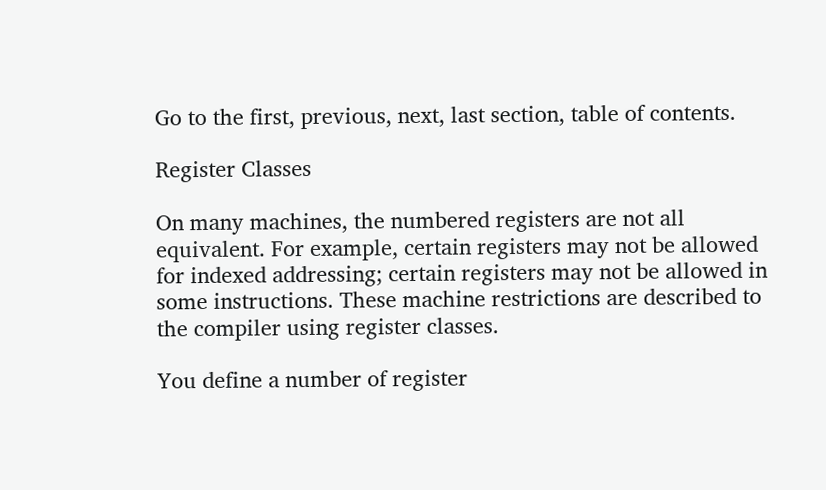Go to the first, previous, next, last section, table of contents.

Register Classes

On many machines, the numbered registers are not all equivalent. For example, certain registers may not be allowed for indexed addressing; certain registers may not be allowed in some instructions. These machine restrictions are described to the compiler using register classes.

You define a number of register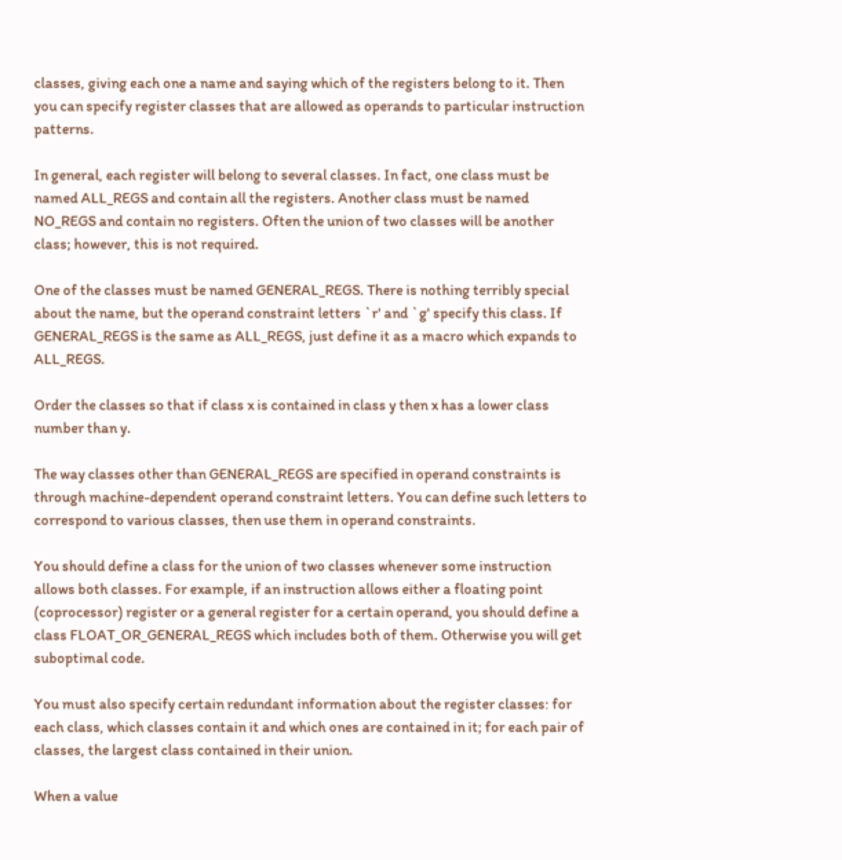classes, giving each one a name and saying which of the registers belong to it. Then you can specify register classes that are allowed as operands to particular instruction patterns.

In general, each register will belong to several classes. In fact, one class must be named ALL_REGS and contain all the registers. Another class must be named NO_REGS and contain no registers. Often the union of two classes will be another class; however, this is not required.

One of the classes must be named GENERAL_REGS. There is nothing terribly special about the name, but the operand constraint letters `r' and `g' specify this class. If GENERAL_REGS is the same as ALL_REGS, just define it as a macro which expands to ALL_REGS.

Order the classes so that if class x is contained in class y then x has a lower class number than y.

The way classes other than GENERAL_REGS are specified in operand constraints is through machine-dependent operand constraint letters. You can define such letters to correspond to various classes, then use them in operand constraints.

You should define a class for the union of two classes whenever some instruction allows both classes. For example, if an instruction allows either a floating point (coprocessor) register or a general register for a certain operand, you should define a class FLOAT_OR_GENERAL_REGS which includes both of them. Otherwise you will get suboptimal code.

You must also specify certain redundant information about the register classes: for each class, which classes contain it and which ones are contained in it; for each pair of classes, the largest class contained in their union.

When a value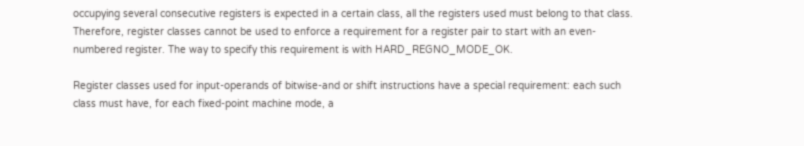occupying several consecutive registers is expected in a certain class, all the registers used must belong to that class. Therefore, register classes cannot be used to enforce a requirement for a register pair to start with an even-numbered register. The way to specify this requirement is with HARD_REGNO_MODE_OK.

Register classes used for input-operands of bitwise-and or shift instructions have a special requirement: each such class must have, for each fixed-point machine mode, a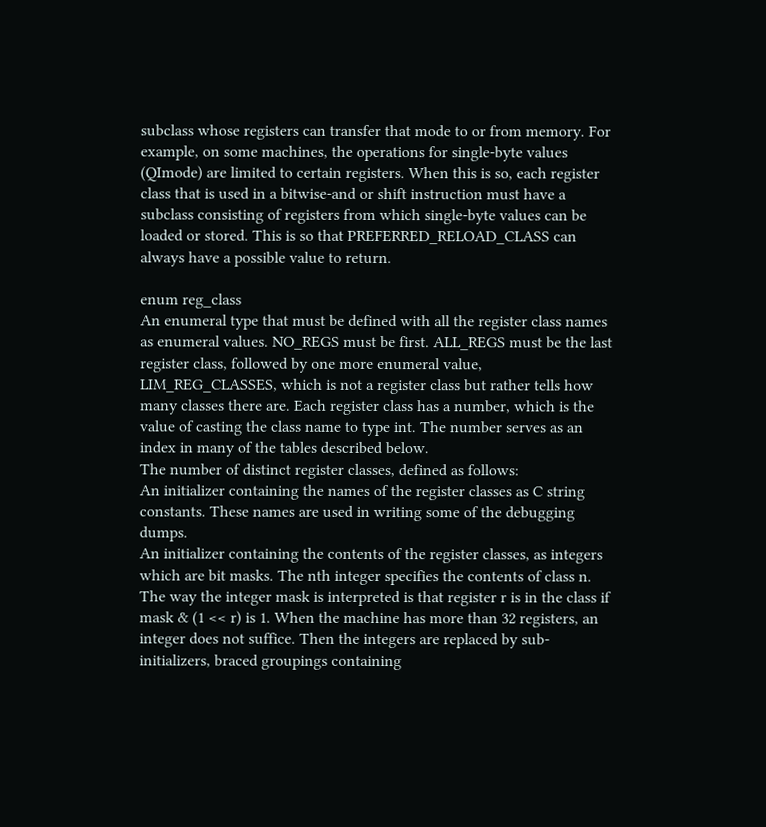subclass whose registers can transfer that mode to or from memory. For example, on some machines, the operations for single-byte values (QImode) are limited to certain registers. When this is so, each register class that is used in a bitwise-and or shift instruction must have a subclass consisting of registers from which single-byte values can be loaded or stored. This is so that PREFERRED_RELOAD_CLASS can always have a possible value to return.

enum reg_class
An enumeral type that must be defined with all the register class names as enumeral values. NO_REGS must be first. ALL_REGS must be the last register class, followed by one more enumeral value, LIM_REG_CLASSES, which is not a register class but rather tells how many classes there are. Each register class has a number, which is the value of casting the class name to type int. The number serves as an index in many of the tables described below.
The number of distinct register classes, defined as follows:
An initializer containing the names of the register classes as C string constants. These names are used in writing some of the debugging dumps.
An initializer containing the contents of the register classes, as integers which are bit masks. The nth integer specifies the contents of class n. The way the integer mask is interpreted is that register r is in the class if mask & (1 << r) is 1. When the machine has more than 32 registers, an integer does not suffice. Then the integers are replaced by sub-initializers, braced groupings containing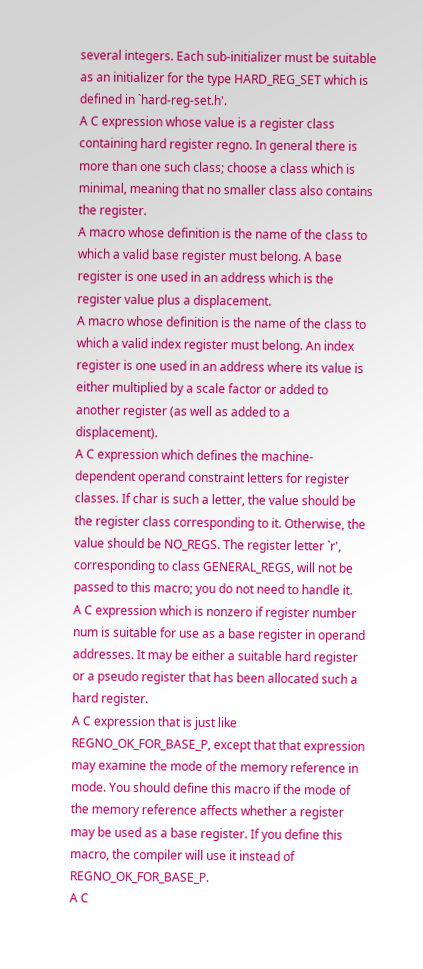several integers. Each sub-initializer must be suitable as an initializer for the type HARD_REG_SET which is defined in `hard-reg-set.h'.
A C expression whose value is a register class containing hard register regno. In general there is more than one such class; choose a class which is minimal, meaning that no smaller class also contains the register.
A macro whose definition is the name of the class to which a valid base register must belong. A base register is one used in an address which is the register value plus a displacement.
A macro whose definition is the name of the class to which a valid index register must belong. An index register is one used in an address where its value is either multiplied by a scale factor or added to another register (as well as added to a displacement).
A C expression which defines the machine-dependent operand constraint letters for register classes. If char is such a letter, the value should be the register class corresponding to it. Otherwise, the value should be NO_REGS. The register letter `r', corresponding to class GENERAL_REGS, will not be passed to this macro; you do not need to handle it.
A C expression which is nonzero if register number num is suitable for use as a base register in operand addresses. It may be either a suitable hard register or a pseudo register that has been allocated such a hard register.
A C expression that is just like REGNO_OK_FOR_BASE_P, except that that expression may examine the mode of the memory reference in mode. You should define this macro if the mode of the memory reference affects whether a register may be used as a base register. If you define this macro, the compiler will use it instead of REGNO_OK_FOR_BASE_P.
A C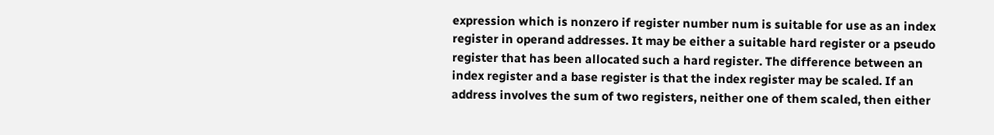expression which is nonzero if register number num is suitable for use as an index register in operand addresses. It may be either a suitable hard register or a pseudo register that has been allocated such a hard register. The difference between an index register and a base register is that the index register may be scaled. If an address involves the sum of two registers, neither one of them scaled, then either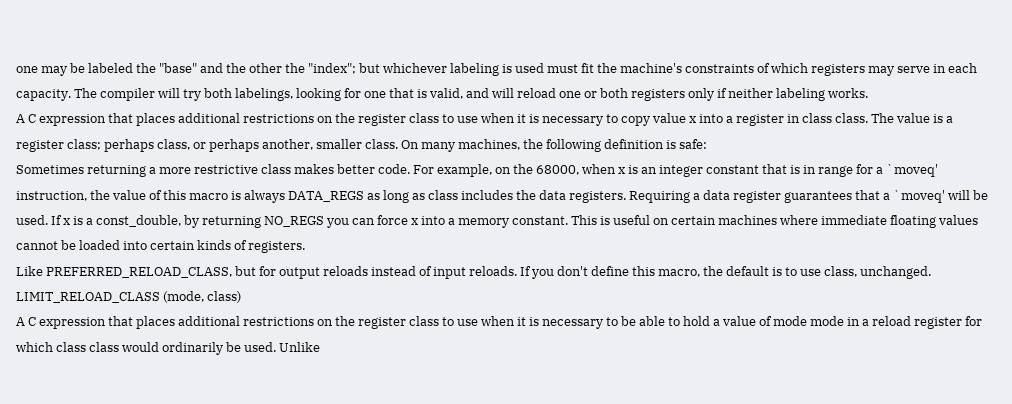one may be labeled the "base" and the other the "index"; but whichever labeling is used must fit the machine's constraints of which registers may serve in each capacity. The compiler will try both labelings, looking for one that is valid, and will reload one or both registers only if neither labeling works.
A C expression that places additional restrictions on the register class to use when it is necessary to copy value x into a register in class class. The value is a register class; perhaps class, or perhaps another, smaller class. On many machines, the following definition is safe:
Sometimes returning a more restrictive class makes better code. For example, on the 68000, when x is an integer constant that is in range for a `moveq' instruction, the value of this macro is always DATA_REGS as long as class includes the data registers. Requiring a data register guarantees that a `moveq' will be used. If x is a const_double, by returning NO_REGS you can force x into a memory constant. This is useful on certain machines where immediate floating values cannot be loaded into certain kinds of registers.
Like PREFERRED_RELOAD_CLASS, but for output reloads instead of input reloads. If you don't define this macro, the default is to use class, unchanged.
LIMIT_RELOAD_CLASS (mode, class)
A C expression that places additional restrictions on the register class to use when it is necessary to be able to hold a value of mode mode in a reload register for which class class would ordinarily be used. Unlike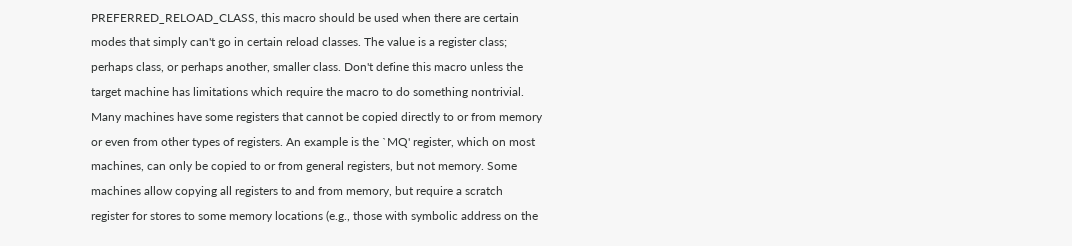PREFERRED_RELOAD_CLASS, this macro should be used when there are certain modes that simply can't go in certain reload classes. The value is a register class; perhaps class, or perhaps another, smaller class. Don't define this macro unless the target machine has limitations which require the macro to do something nontrivial.
Many machines have some registers that cannot be copied directly to or from memory or even from other types of registers. An example is the `MQ' register, which on most machines, can only be copied to or from general registers, but not memory. Some machines allow copying all registers to and from memory, but require a scratch register for stores to some memory locations (e.g., those with symbolic address on the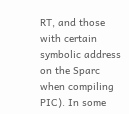RT, and those with certain symbolic address on the Sparc when compiling PIC). In some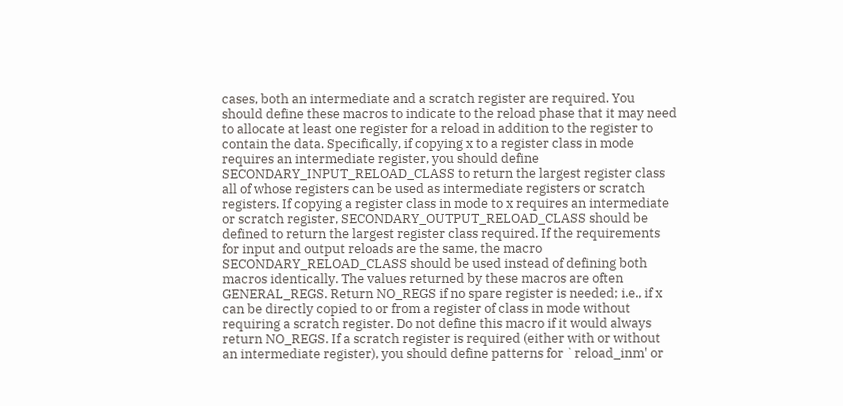cases, both an intermediate and a scratch register are required. You should define these macros to indicate to the reload phase that it may need to allocate at least one register for a reload in addition to the register to contain the data. Specifically, if copying x to a register class in mode requires an intermediate register, you should define SECONDARY_INPUT_RELOAD_CLASS to return the largest register class all of whose registers can be used as intermediate registers or scratch registers. If copying a register class in mode to x requires an intermediate or scratch register, SECONDARY_OUTPUT_RELOAD_CLASS should be defined to return the largest register class required. If the requirements for input and output reloads are the same, the macro SECONDARY_RELOAD_CLASS should be used instead of defining both macros identically. The values returned by these macros are often GENERAL_REGS. Return NO_REGS if no spare register is needed; i.e., if x can be directly copied to or from a register of class in mode without requiring a scratch register. Do not define this macro if it would always return NO_REGS. If a scratch register is required (either with or without an intermediate register), you should define patterns for `reload_inm' or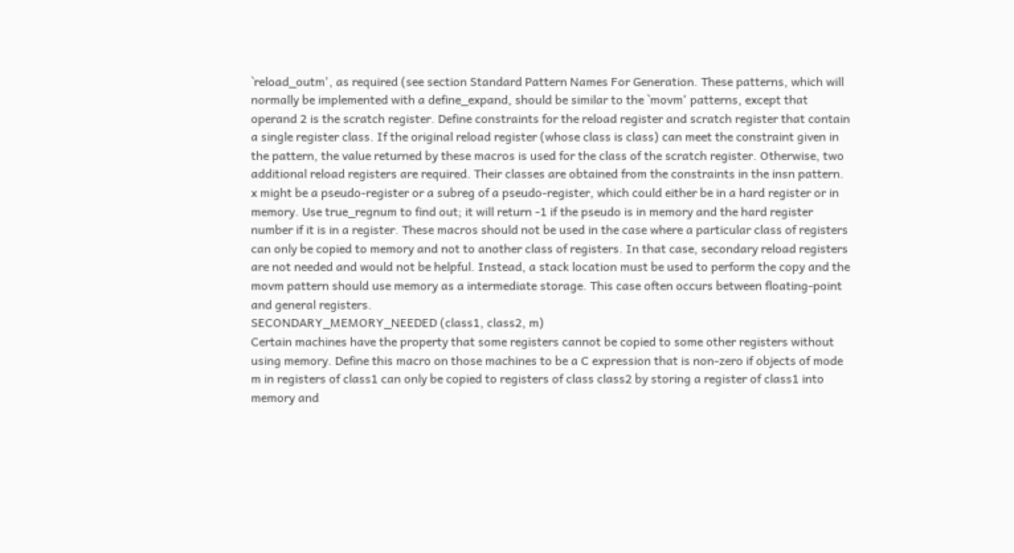`reload_outm', as required (see section Standard Pattern Names For Generation. These patterns, which will normally be implemented with a define_expand, should be similar to the `movm' patterns, except that operand 2 is the scratch register. Define constraints for the reload register and scratch register that contain a single register class. If the original reload register (whose class is class) can meet the constraint given in the pattern, the value returned by these macros is used for the class of the scratch register. Otherwise, two additional reload registers are required. Their classes are obtained from the constraints in the insn pattern. x might be a pseudo-register or a subreg of a pseudo-register, which could either be in a hard register or in memory. Use true_regnum to find out; it will return -1 if the pseudo is in memory and the hard register number if it is in a register. These macros should not be used in the case where a particular class of registers can only be copied to memory and not to another class of registers. In that case, secondary reload registers are not needed and would not be helpful. Instead, a stack location must be used to perform the copy and the movm pattern should use memory as a intermediate storage. This case often occurs between floating-point and general registers.
SECONDARY_MEMORY_NEEDED (class1, class2, m)
Certain machines have the property that some registers cannot be copied to some other registers without using memory. Define this macro on those machines to be a C expression that is non-zero if objects of mode m in registers of class1 can only be copied to registers of class class2 by storing a register of class1 into memory and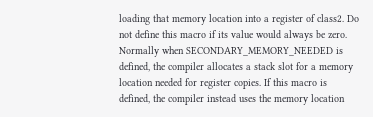loading that memory location into a register of class2. Do not define this macro if its value would always be zero.
Normally when SECONDARY_MEMORY_NEEDED is defined, the compiler allocates a stack slot for a memory location needed for register copies. If this macro is defined, the compiler instead uses the memory location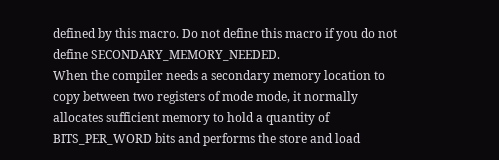defined by this macro. Do not define this macro if you do not define SECONDARY_MEMORY_NEEDED.
When the compiler needs a secondary memory location to copy between two registers of mode mode, it normally allocates sufficient memory to hold a quantity of BITS_PER_WORD bits and performs the store and load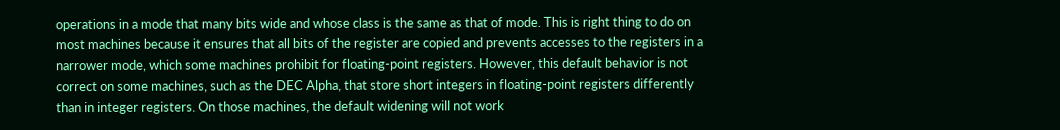operations in a mode that many bits wide and whose class is the same as that of mode. This is right thing to do on most machines because it ensures that all bits of the register are copied and prevents accesses to the registers in a narrower mode, which some machines prohibit for floating-point registers. However, this default behavior is not correct on some machines, such as the DEC Alpha, that store short integers in floating-point registers differently than in integer registers. On those machines, the default widening will not work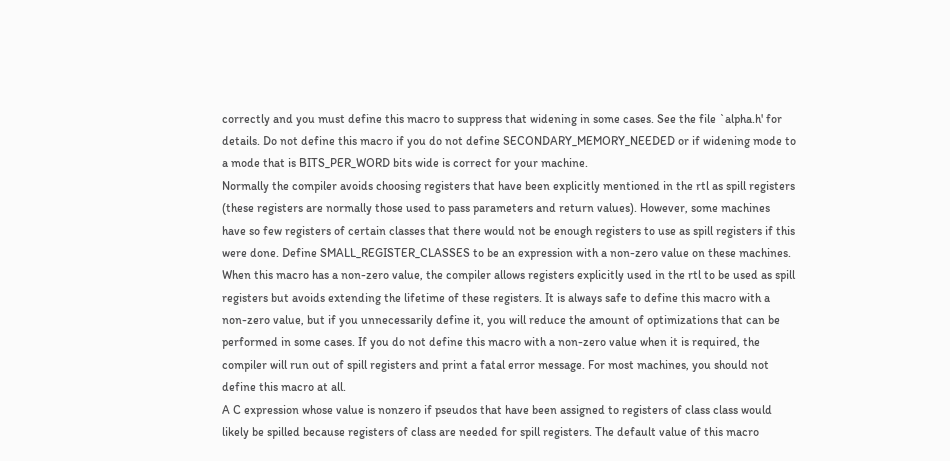correctly and you must define this macro to suppress that widening in some cases. See the file `alpha.h' for details. Do not define this macro if you do not define SECONDARY_MEMORY_NEEDED or if widening mode to a mode that is BITS_PER_WORD bits wide is correct for your machine.
Normally the compiler avoids choosing registers that have been explicitly mentioned in the rtl as spill registers (these registers are normally those used to pass parameters and return values). However, some machines have so few registers of certain classes that there would not be enough registers to use as spill registers if this were done. Define SMALL_REGISTER_CLASSES to be an expression with a non-zero value on these machines. When this macro has a non-zero value, the compiler allows registers explicitly used in the rtl to be used as spill registers but avoids extending the lifetime of these registers. It is always safe to define this macro with a non-zero value, but if you unnecessarily define it, you will reduce the amount of optimizations that can be performed in some cases. If you do not define this macro with a non-zero value when it is required, the compiler will run out of spill registers and print a fatal error message. For most machines, you should not define this macro at all.
A C expression whose value is nonzero if pseudos that have been assigned to registers of class class would likely be spilled because registers of class are needed for spill registers. The default value of this macro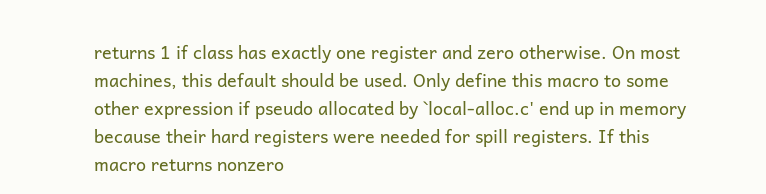returns 1 if class has exactly one register and zero otherwise. On most machines, this default should be used. Only define this macro to some other expression if pseudo allocated by `local-alloc.c' end up in memory because their hard registers were needed for spill registers. If this macro returns nonzero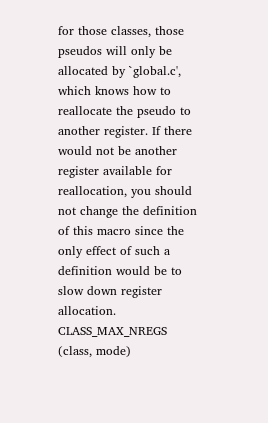for those classes, those pseudos will only be allocated by `global.c', which knows how to reallocate the pseudo to another register. If there would not be another register available for reallocation, you should not change the definition of this macro since the only effect of such a definition would be to slow down register allocation.
CLASS_MAX_NREGS (class, mode)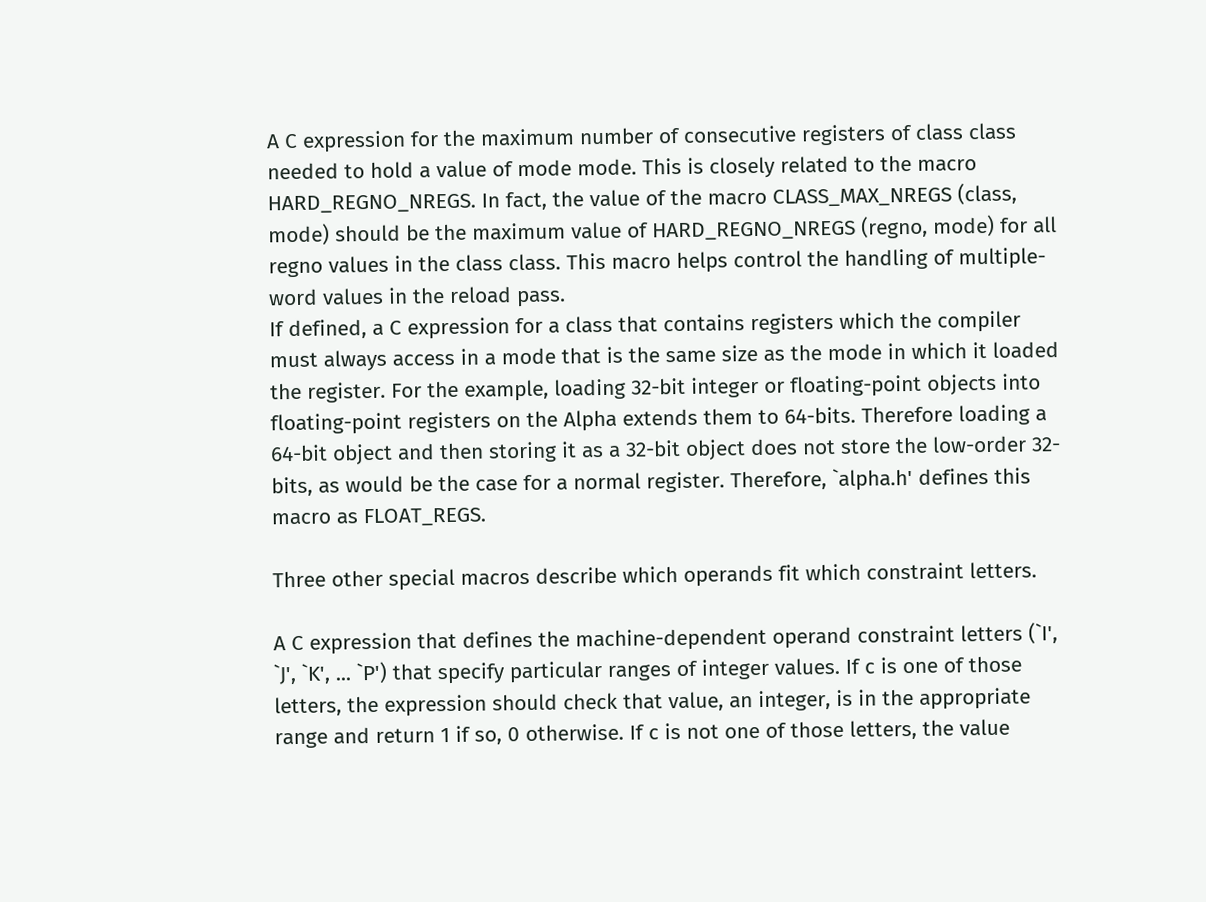A C expression for the maximum number of consecutive registers of class class needed to hold a value of mode mode. This is closely related to the macro HARD_REGNO_NREGS. In fact, the value of the macro CLASS_MAX_NREGS (class, mode) should be the maximum value of HARD_REGNO_NREGS (regno, mode) for all regno values in the class class. This macro helps control the handling of multiple-word values in the reload pass.
If defined, a C expression for a class that contains registers which the compiler must always access in a mode that is the same size as the mode in which it loaded the register. For the example, loading 32-bit integer or floating-point objects into floating-point registers on the Alpha extends them to 64-bits. Therefore loading a 64-bit object and then storing it as a 32-bit object does not store the low-order 32-bits, as would be the case for a normal register. Therefore, `alpha.h' defines this macro as FLOAT_REGS.

Three other special macros describe which operands fit which constraint letters.

A C expression that defines the machine-dependent operand constraint letters (`I', `J', `K', ... `P') that specify particular ranges of integer values. If c is one of those letters, the expression should check that value, an integer, is in the appropriate range and return 1 if so, 0 otherwise. If c is not one of those letters, the value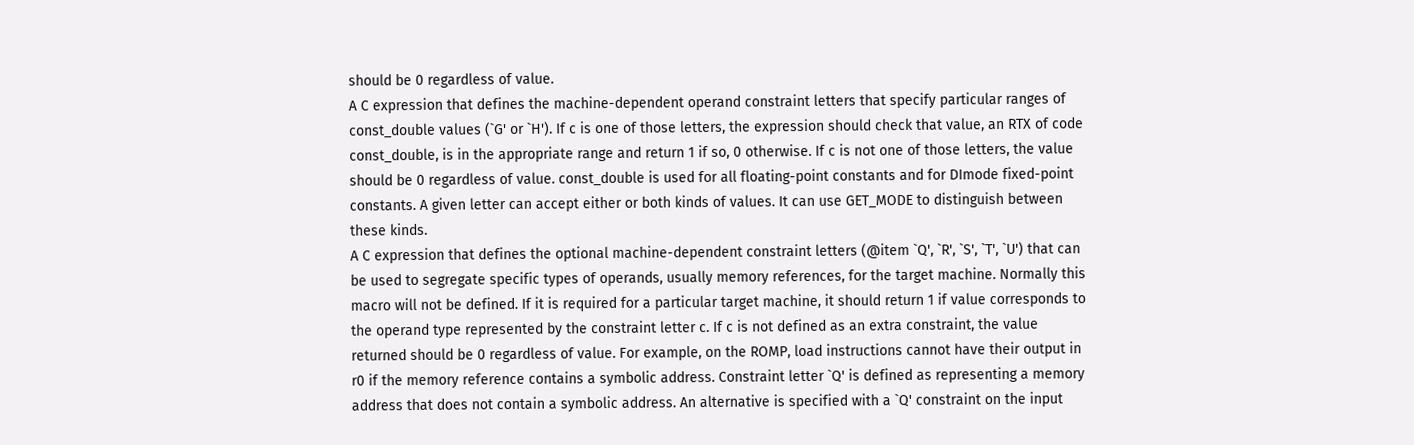should be 0 regardless of value.
A C expression that defines the machine-dependent operand constraint letters that specify particular ranges of const_double values (`G' or `H'). If c is one of those letters, the expression should check that value, an RTX of code const_double, is in the appropriate range and return 1 if so, 0 otherwise. If c is not one of those letters, the value should be 0 regardless of value. const_double is used for all floating-point constants and for DImode fixed-point constants. A given letter can accept either or both kinds of values. It can use GET_MODE to distinguish between these kinds.
A C expression that defines the optional machine-dependent constraint letters (@item `Q', `R', `S', `T', `U') that can be used to segregate specific types of operands, usually memory references, for the target machine. Normally this macro will not be defined. If it is required for a particular target machine, it should return 1 if value corresponds to the operand type represented by the constraint letter c. If c is not defined as an extra constraint, the value returned should be 0 regardless of value. For example, on the ROMP, load instructions cannot have their output in r0 if the memory reference contains a symbolic address. Constraint letter `Q' is defined as representing a memory address that does not contain a symbolic address. An alternative is specified with a `Q' constraint on the input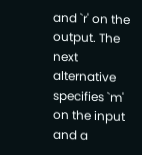and `r' on the output. The next alternative specifies `m' on the input and a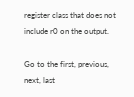register class that does not include r0 on the output.

Go to the first, previous, next, last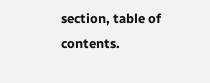section, table of contents.